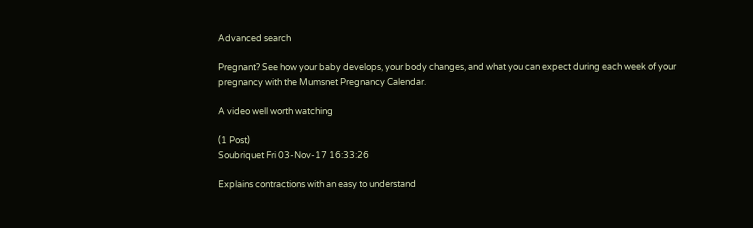Advanced search

Pregnant? See how your baby develops, your body changes, and what you can expect during each week of your pregnancy with the Mumsnet Pregnancy Calendar.

A video well worth watching

(1 Post)
Soubriquet Fri 03-Nov-17 16:33:26

Explains contractions with an easy to understand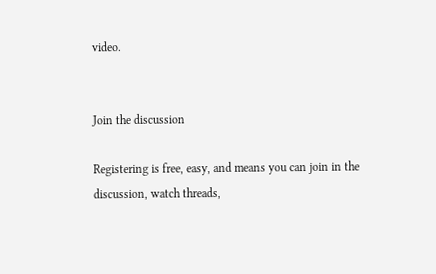video.


Join the discussion

Registering is free, easy, and means you can join in the discussion, watch threads,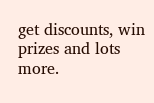get discounts, win prizes and lots more.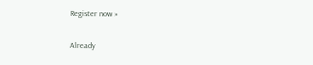Register now »

Already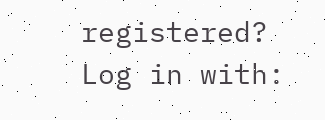registered? Log in with: